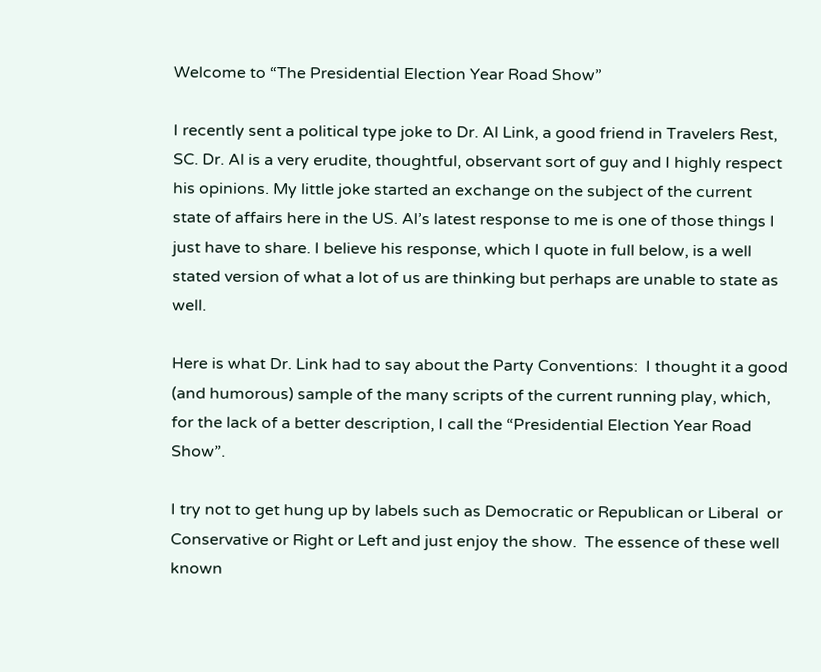Welcome to “The Presidential Election Year Road Show”

I recently sent a political type joke to Dr. Al Link, a good friend in Travelers Rest, SC. Dr. Al is a very erudite, thoughtful, observant sort of guy and I highly respect his opinions. My little joke started an exchange on the subject of the current state of affairs here in the US. Al’s latest response to me is one of those things I just have to share. I believe his response, which I quote in full below, is a well stated version of what a lot of us are thinking but perhaps are unable to state as well.

Here is what Dr. Link had to say about the Party Conventions:  I thought it a good (and humorous) sample of the many scripts of the current running play, which, for the lack of a better description, I call the “Presidential Election Year Road Show”.

I try not to get hung up by labels such as Democratic or Republican or Liberal  or Conservative or Right or Left and just enjoy the show.  The essence of these well known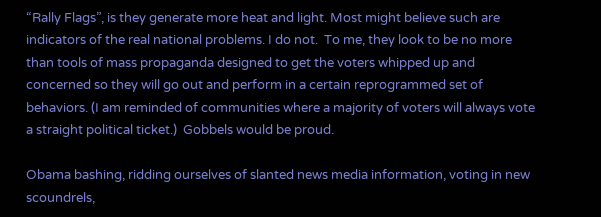“Rally Flags”, is they generate more heat and light. Most might believe such are indicators of the real national problems. I do not.  To me, they look to be no more than tools of mass propaganda designed to get the voters whipped up and concerned so they will go out and perform in a certain reprogrammed set of behaviors. (I am reminded of communities where a majority of voters will always vote a straight political ticket.)  Gobbels would be proud.

Obama bashing, ridding ourselves of slanted news media information, voting in new scoundrels,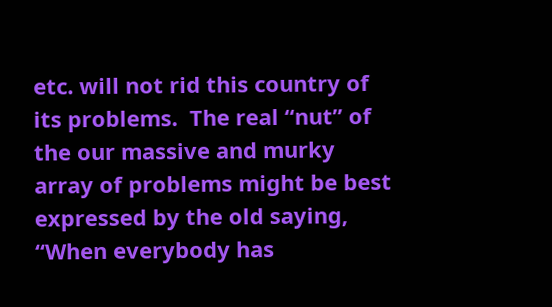etc. will not rid this country of its problems.  The real “nut” of the our massive and murky array of problems might be best expressed by the old saying, “When everybody has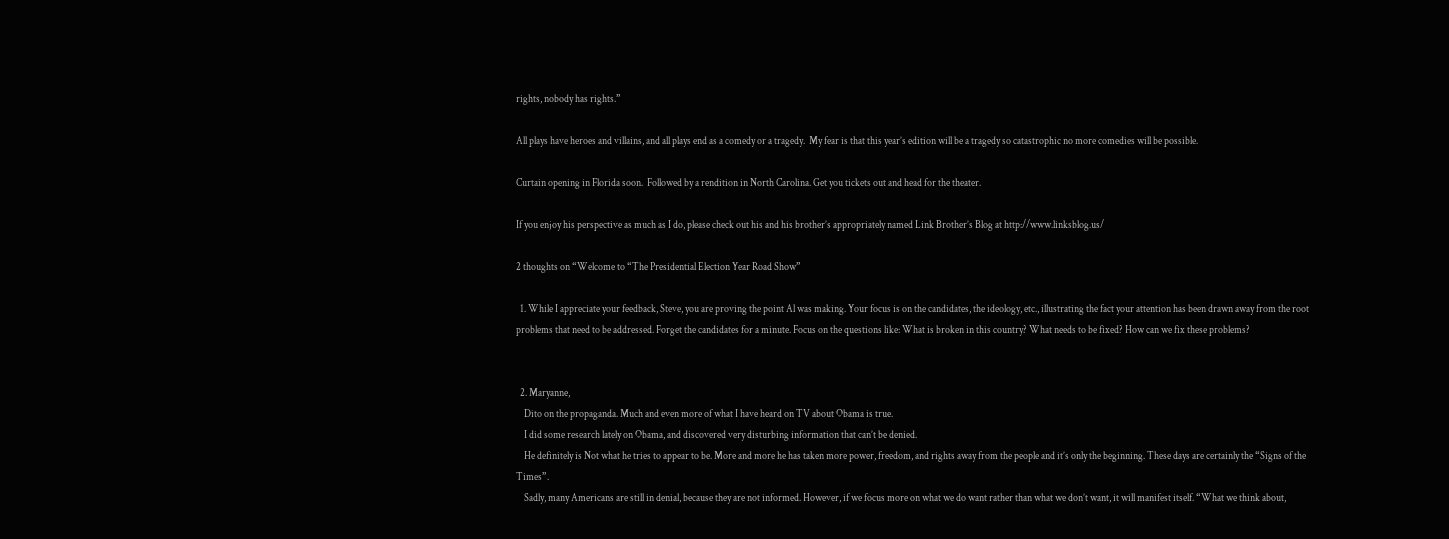rights, nobody has rights.”

All plays have heroes and villains, and all plays end as a comedy or a tragedy.  My fear is that this year’s edition will be a tragedy so catastrophic no more comedies will be possible.

Curtain opening in Florida soon.  Followed by a rendition in North Carolina. Get you tickets out and head for the theater.

If you enjoy his perspective as much as I do, please check out his and his brother’s appropriately named Link Brother’s Blog at http://www.linksblog.us/

2 thoughts on “Welcome to “The Presidential Election Year Road Show”

  1. While I appreciate your feedback, Steve, you are proving the point Al was making. Your focus is on the candidates, the ideology, etc., illustrating the fact your attention has been drawn away from the root problems that need to be addressed. Forget the candidates for a minute. Focus on the questions like: What is broken in this country? What needs to be fixed? How can we fix these problems?


  2. Maryanne,
    Dito on the propaganda. Much and even more of what I have heard on TV about Obama is true.
    I did some research lately on Obama, and discovered very disturbing information that can’t be denied.
    He definitely is Not what he tries to appear to be. More and more he has taken more power, freedom, and rights away from the people and it’s only the beginning. These days are certainly the “Signs of the Times”.
    Sadly, many Americans are still in denial, because they are not informed. However, if we focus more on what we do want rather than what we don’t want, it will manifest itself. “What we think about,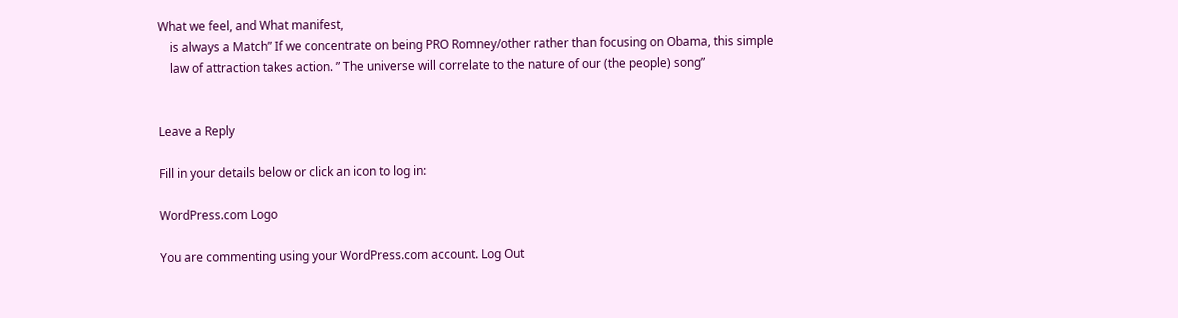What we feel, and What manifest,
    is always a Match” If we concentrate on being PRO Romney/other rather than focusing on Obama, this simple
    law of attraction takes action. ” The universe will correlate to the nature of our (the people) song”


Leave a Reply

Fill in your details below or click an icon to log in:

WordPress.com Logo

You are commenting using your WordPress.com account. Log Out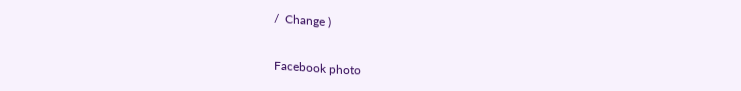/  Change )

Facebook photo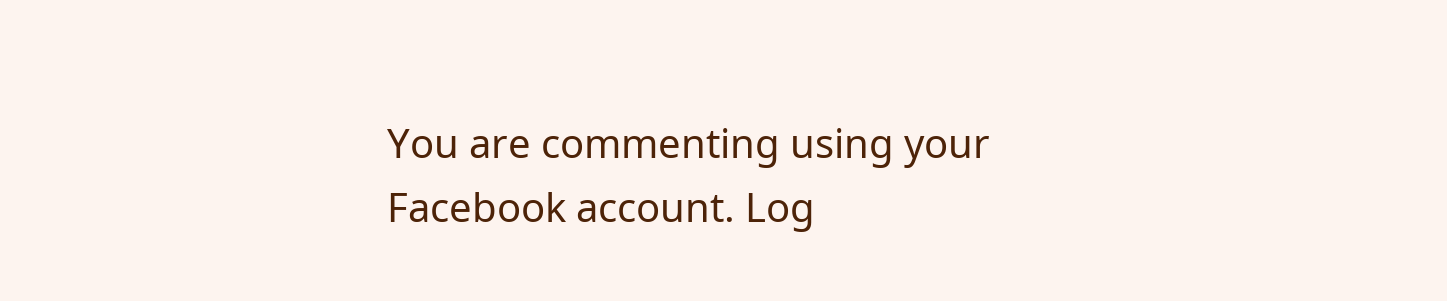You are commenting using your Facebook account. Log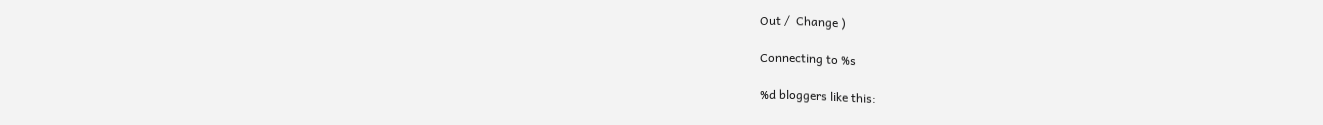Out /  Change )

Connecting to %s

%d bloggers like this: